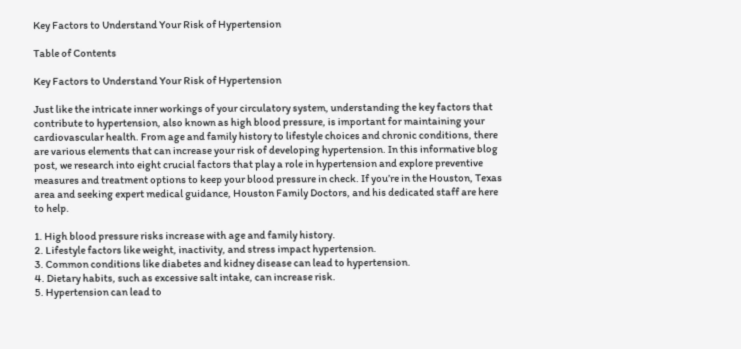Key Factors to Understand Your Risk of Hypertension

Table of Contents

Key Factors to Understand Your Risk of Hypertension

Just like the intricate inner workings of your circulatory system, understanding the key factors that contribute to hypertension, also known as high blood pressure, is important for maintaining your cardiovascular health. From age and family history to lifestyle choices and chronic conditions, there are various elements that can increase your risk of developing hypertension. In this informative blog post, we research into eight crucial factors that play a role in hypertension and explore preventive measures and treatment options to keep your blood pressure in check. If you’re in the Houston, Texas area and seeking expert medical guidance, Houston Family Doctors, and his dedicated staff are here to help.

1. High blood pressure risks increase with age and family history.
2. Lifestyle factors like weight, inactivity, and stress impact hypertension.
3. Common conditions like diabetes and kidney disease can lead to hypertension.
4. Dietary habits, such as excessive salt intake, can increase risk.
5. Hypertension can lead to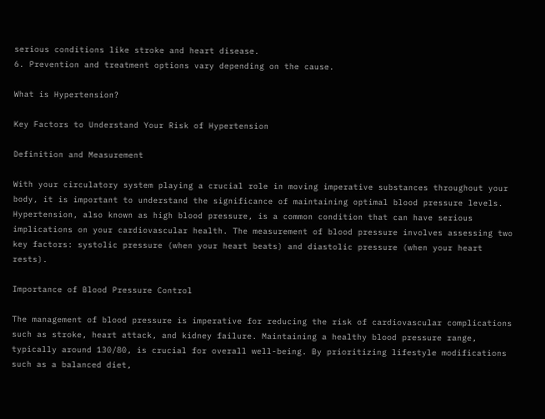serious conditions like stroke and heart disease.
6. Prevention and treatment options vary depending on the cause.

What is Hypertension?

Key Factors to Understand Your Risk of Hypertension

Definition and Measurement

With your circulatory system playing a crucial role in moving imperative substances throughout your body, it is important to understand the significance of maintaining optimal blood pressure levels. Hypertension, also known as high blood pressure, is a common condition that can have serious implications on your cardiovascular health. The measurement of blood pressure involves assessing two key factors: systolic pressure (when your heart beats) and diastolic pressure (when your heart rests).

Importance of Blood Pressure Control

The management of blood pressure is imperative for reducing the risk of cardiovascular complications such as stroke, heart attack, and kidney failure. Maintaining a healthy blood pressure range, typically around 130/80, is crucial for overall well-being. By prioritizing lifestyle modifications such as a balanced diet,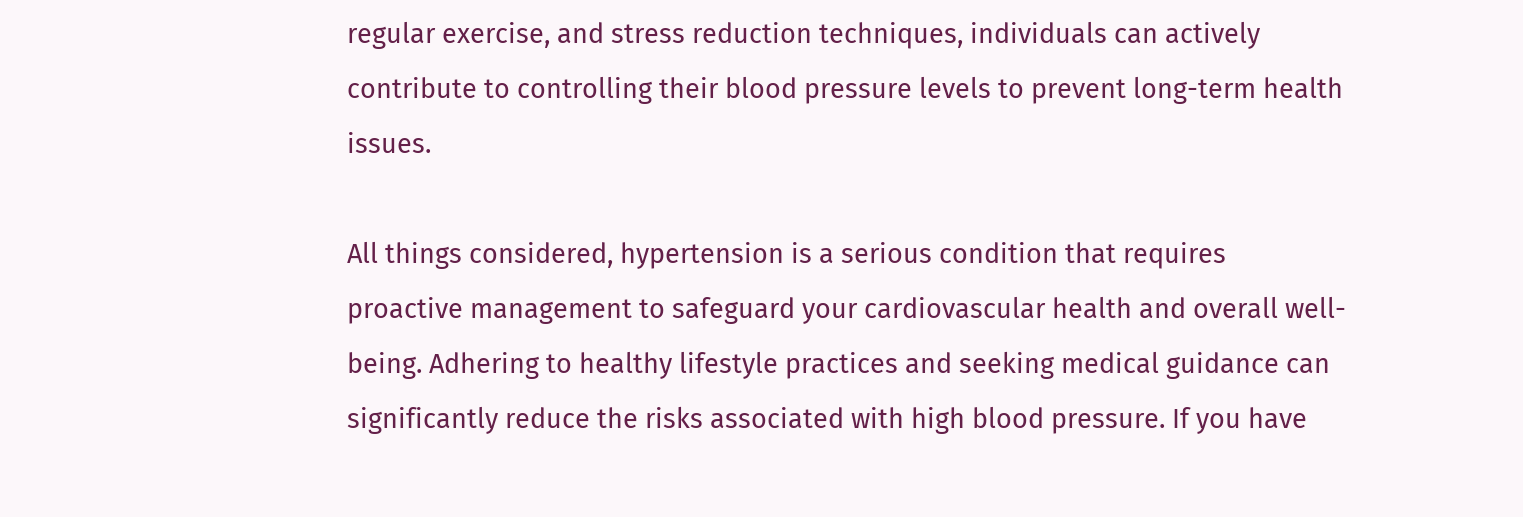regular exercise, and stress reduction techniques, individuals can actively contribute to controlling their blood pressure levels to prevent long-term health issues.

All things considered, hypertension is a serious condition that requires proactive management to safeguard your cardiovascular health and overall well-being. Adhering to healthy lifestyle practices and seeking medical guidance can significantly reduce the risks associated with high blood pressure. If you have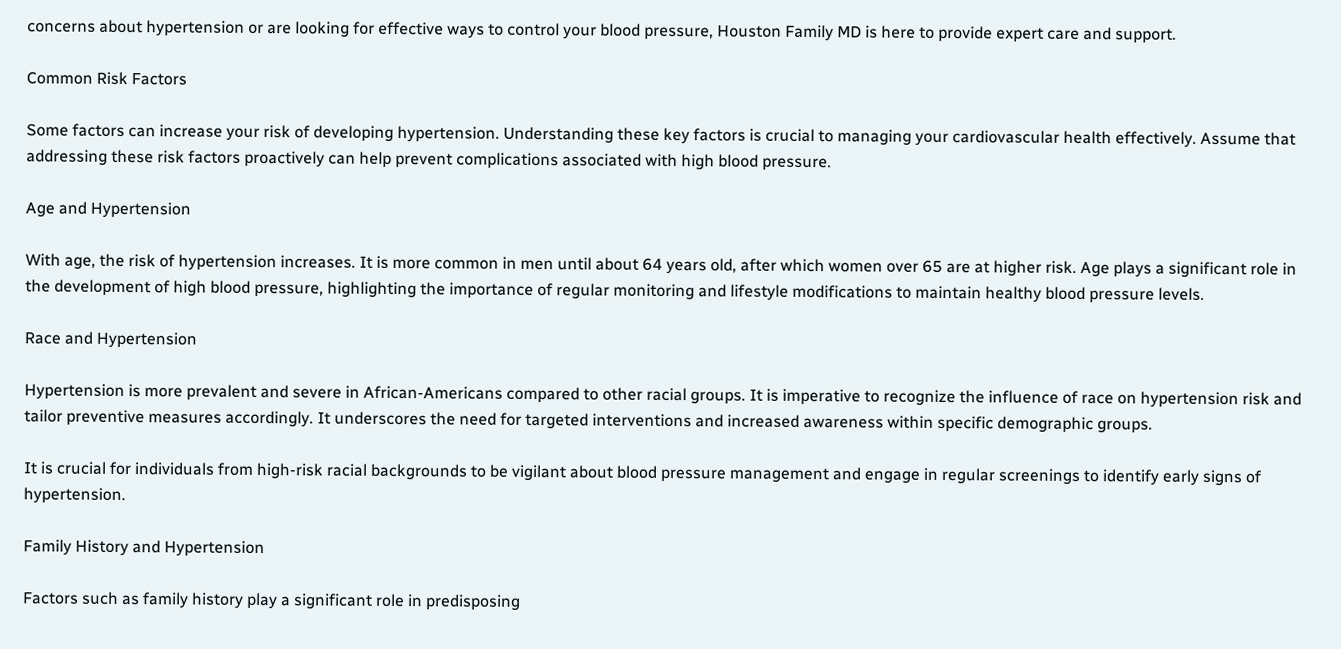concerns about hypertension or are looking for effective ways to control your blood pressure, Houston Family MD is here to provide expert care and support.

Common Risk Factors

Some factors can increase your risk of developing hypertension. Understanding these key factors is crucial to managing your cardiovascular health effectively. Assume that addressing these risk factors proactively can help prevent complications associated with high blood pressure.

Age and Hypertension

With age, the risk of hypertension increases. It is more common in men until about 64 years old, after which women over 65 are at higher risk. Age plays a significant role in the development of high blood pressure, highlighting the importance of regular monitoring and lifestyle modifications to maintain healthy blood pressure levels.

Race and Hypertension

Hypertension is more prevalent and severe in African-Americans compared to other racial groups. It is imperative to recognize the influence of race on hypertension risk and tailor preventive measures accordingly. It underscores the need for targeted interventions and increased awareness within specific demographic groups.

It is crucial for individuals from high-risk racial backgrounds to be vigilant about blood pressure management and engage in regular screenings to identify early signs of hypertension.

Family History and Hypertension

Factors such as family history play a significant role in predisposing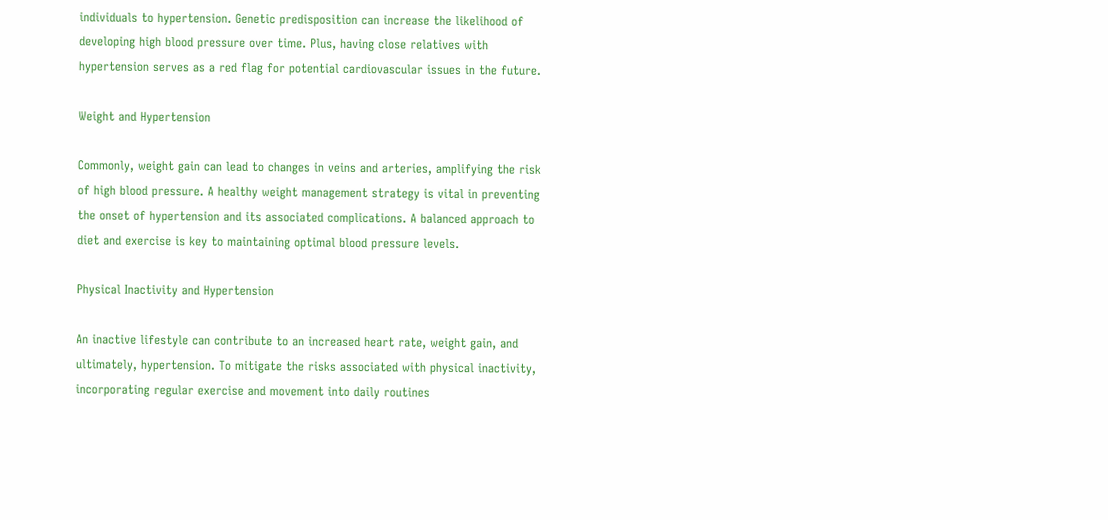individuals to hypertension. Genetic predisposition can increase the likelihood of developing high blood pressure over time. Plus, having close relatives with hypertension serves as a red flag for potential cardiovascular issues in the future.

Weight and Hypertension

Commonly, weight gain can lead to changes in veins and arteries, amplifying the risk of high blood pressure. A healthy weight management strategy is vital in preventing the onset of hypertension and its associated complications. A balanced approach to diet and exercise is key to maintaining optimal blood pressure levels.

Physical Inactivity and Hypertension

An inactive lifestyle can contribute to an increased heart rate, weight gain, and ultimately, hypertension. To mitigate the risks associated with physical inactivity, incorporating regular exercise and movement into daily routines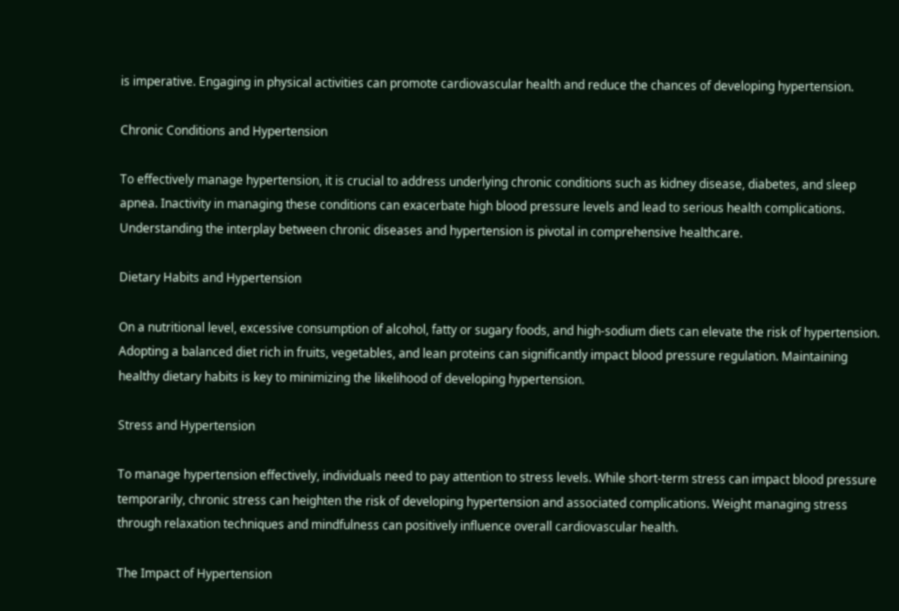is imperative. Engaging in physical activities can promote cardiovascular health and reduce the chances of developing hypertension.

Chronic Conditions and Hypertension

To effectively manage hypertension, it is crucial to address underlying chronic conditions such as kidney disease, diabetes, and sleep apnea. Inactivity in managing these conditions can exacerbate high blood pressure levels and lead to serious health complications. Understanding the interplay between chronic diseases and hypertension is pivotal in comprehensive healthcare.

Dietary Habits and Hypertension

On a nutritional level, excessive consumption of alcohol, fatty or sugary foods, and high-sodium diets can elevate the risk of hypertension. Adopting a balanced diet rich in fruits, vegetables, and lean proteins can significantly impact blood pressure regulation. Maintaining healthy dietary habits is key to minimizing the likelihood of developing hypertension.

Stress and Hypertension

To manage hypertension effectively, individuals need to pay attention to stress levels. While short-term stress can impact blood pressure temporarily, chronic stress can heighten the risk of developing hypertension and associated complications. Weight managing stress through relaxation techniques and mindfulness can positively influence overall cardiovascular health.

The Impact of Hypertension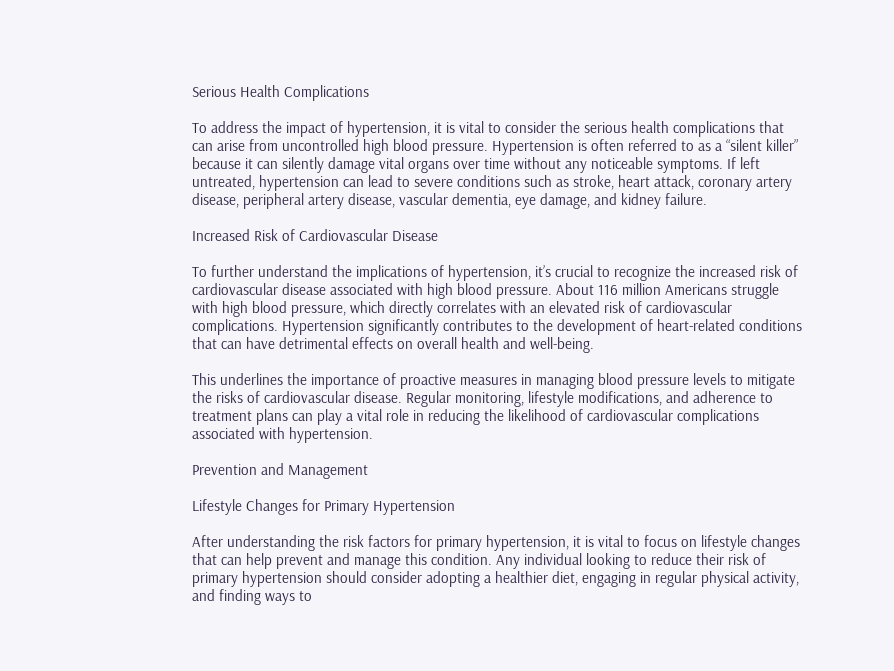Serious Health Complications

To address the impact of hypertension, it is vital to consider the serious health complications that can arise from uncontrolled high blood pressure. Hypertension is often referred to as a “silent killer” because it can silently damage vital organs over time without any noticeable symptoms. If left untreated, hypertension can lead to severe conditions such as stroke, heart attack, coronary artery disease, peripheral artery disease, vascular dementia, eye damage, and kidney failure.

Increased Risk of Cardiovascular Disease

To further understand the implications of hypertension, it’s crucial to recognize the increased risk of cardiovascular disease associated with high blood pressure. About 116 million Americans struggle with high blood pressure, which directly correlates with an elevated risk of cardiovascular complications. Hypertension significantly contributes to the development of heart-related conditions that can have detrimental effects on overall health and well-being.

This underlines the importance of proactive measures in managing blood pressure levels to mitigate the risks of cardiovascular disease. Regular monitoring, lifestyle modifications, and adherence to treatment plans can play a vital role in reducing the likelihood of cardiovascular complications associated with hypertension.

Prevention and Management

Lifestyle Changes for Primary Hypertension

After understanding the risk factors for primary hypertension, it is vital to focus on lifestyle changes that can help prevent and manage this condition. Any individual looking to reduce their risk of primary hypertension should consider adopting a healthier diet, engaging in regular physical activity, and finding ways to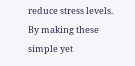reduce stress levels. By making these simple yet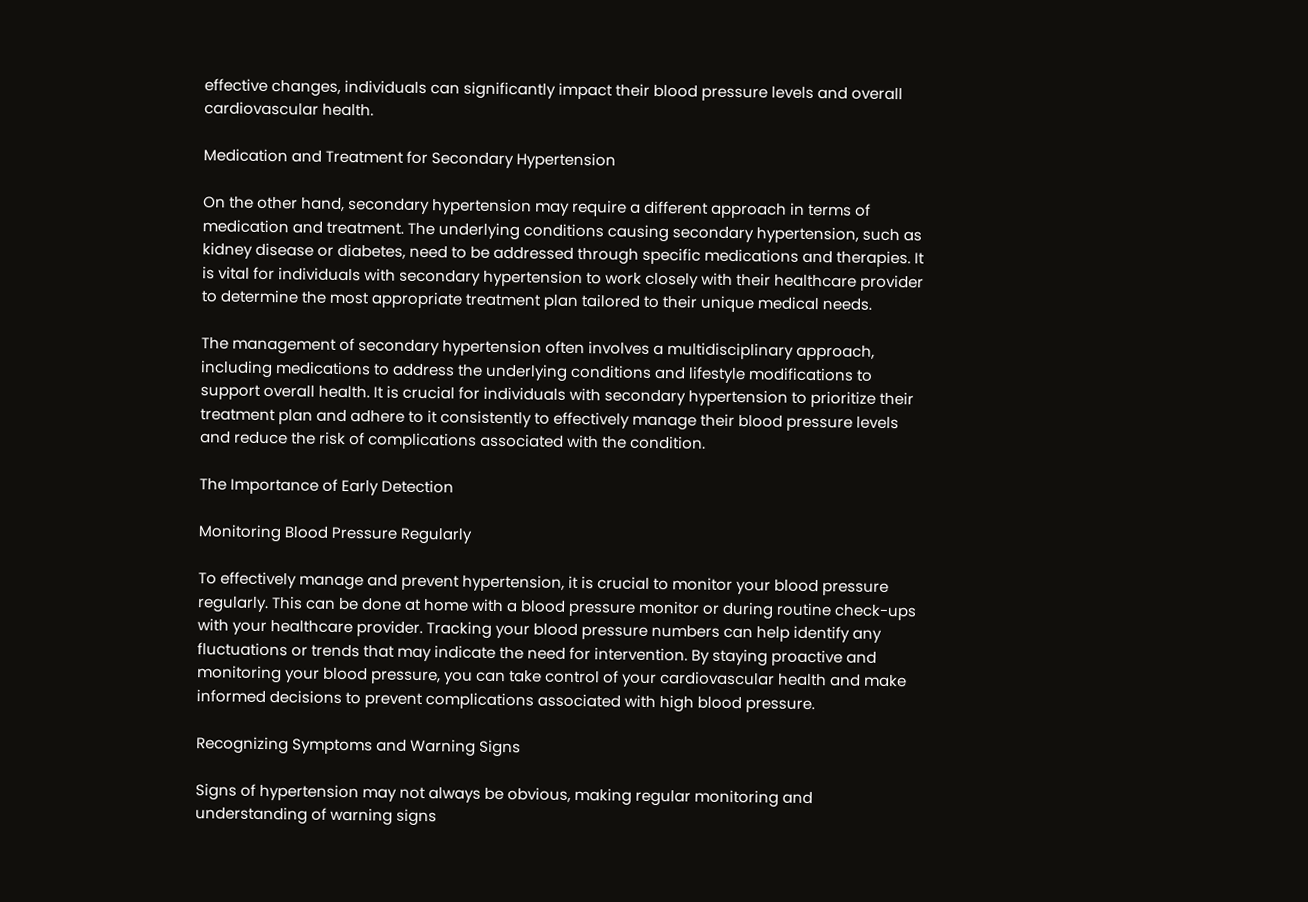effective changes, individuals can significantly impact their blood pressure levels and overall cardiovascular health.

Medication and Treatment for Secondary Hypertension

On the other hand, secondary hypertension may require a different approach in terms of medication and treatment. The underlying conditions causing secondary hypertension, such as kidney disease or diabetes, need to be addressed through specific medications and therapies. It is vital for individuals with secondary hypertension to work closely with their healthcare provider to determine the most appropriate treatment plan tailored to their unique medical needs.

The management of secondary hypertension often involves a multidisciplinary approach, including medications to address the underlying conditions and lifestyle modifications to support overall health. It is crucial for individuals with secondary hypertension to prioritize their treatment plan and adhere to it consistently to effectively manage their blood pressure levels and reduce the risk of complications associated with the condition.

The Importance of Early Detection

Monitoring Blood Pressure Regularly

To effectively manage and prevent hypertension, it is crucial to monitor your blood pressure regularly. This can be done at home with a blood pressure monitor or during routine check-ups with your healthcare provider. Tracking your blood pressure numbers can help identify any fluctuations or trends that may indicate the need for intervention. By staying proactive and monitoring your blood pressure, you can take control of your cardiovascular health and make informed decisions to prevent complications associated with high blood pressure.

Recognizing Symptoms and Warning Signs

Signs of hypertension may not always be obvious, making regular monitoring and understanding of warning signs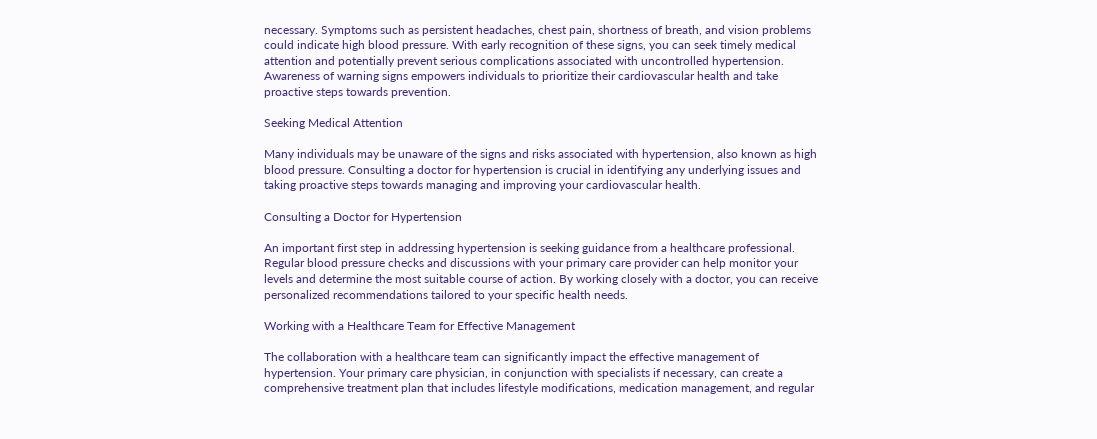necessary. Symptoms such as persistent headaches, chest pain, shortness of breath, and vision problems could indicate high blood pressure. With early recognition of these signs, you can seek timely medical attention and potentially prevent serious complications associated with uncontrolled hypertension. Awareness of warning signs empowers individuals to prioritize their cardiovascular health and take proactive steps towards prevention.

Seeking Medical Attention

Many individuals may be unaware of the signs and risks associated with hypertension, also known as high blood pressure. Consulting a doctor for hypertension is crucial in identifying any underlying issues and taking proactive steps towards managing and improving your cardiovascular health.

Consulting a Doctor for Hypertension

An important first step in addressing hypertension is seeking guidance from a healthcare professional. Regular blood pressure checks and discussions with your primary care provider can help monitor your levels and determine the most suitable course of action. By working closely with a doctor, you can receive personalized recommendations tailored to your specific health needs.

Working with a Healthcare Team for Effective Management

The collaboration with a healthcare team can significantly impact the effective management of hypertension. Your primary care physician, in conjunction with specialists if necessary, can create a comprehensive treatment plan that includes lifestyle modifications, medication management, and regular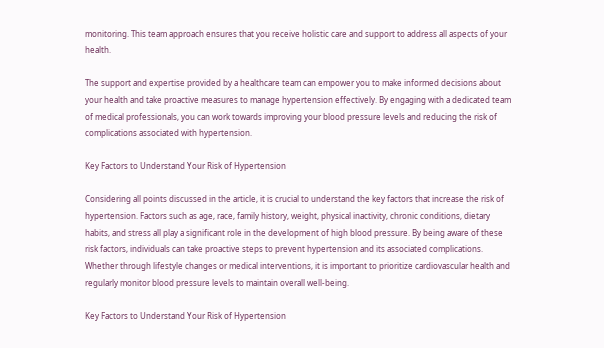monitoring. This team approach ensures that you receive holistic care and support to address all aspects of your health.

The support and expertise provided by a healthcare team can empower you to make informed decisions about your health and take proactive measures to manage hypertension effectively. By engaging with a dedicated team of medical professionals, you can work towards improving your blood pressure levels and reducing the risk of complications associated with hypertension.

Key Factors to Understand Your Risk of Hypertension

Considering all points discussed in the article, it is crucial to understand the key factors that increase the risk of hypertension. Factors such as age, race, family history, weight, physical inactivity, chronic conditions, dietary habits, and stress all play a significant role in the development of high blood pressure. By being aware of these risk factors, individuals can take proactive steps to prevent hypertension and its associated complications. Whether through lifestyle changes or medical interventions, it is important to prioritize cardiovascular health and regularly monitor blood pressure levels to maintain overall well-being.

Key Factors to Understand Your Risk of Hypertension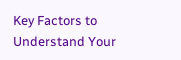Key Factors to Understand Your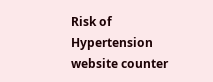Risk of Hypertension
website counter